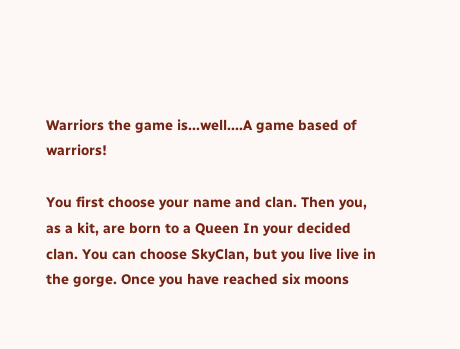Warriors the game is...well....A game based of warriors!

You first choose your name and clan. Then you, as a kit, are born to a Queen In your decided clan. You can choose SkyClan, but you live live in the gorge. Once you have reached six moons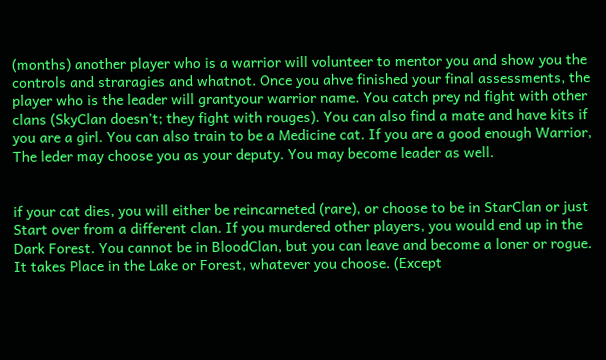(months) another player who is a warrior will volunteer to mentor you and show you the controls and straragies and whatnot. Once you ahve finished your final assessments, the player who is the leader will grantyour warrior name. You catch prey nd fight with other clans (SkyClan doesn't; they fight with rouges). You can also find a mate and have kits if you are a girl. You can also train to be a Medicine cat. If you are a good enough Warrior, The leder may choose you as your deputy. You may become leader as well.


if your cat dies, you will either be reincarneted (rare), or choose to be in StarClan or just Start over from a different clan. If you murdered other players, you would end up in the Dark Forest. You cannot be in BloodClan, but you can leave and become a loner or rogue. It takes Place in the Lake or Forest, whatever you choose. (Except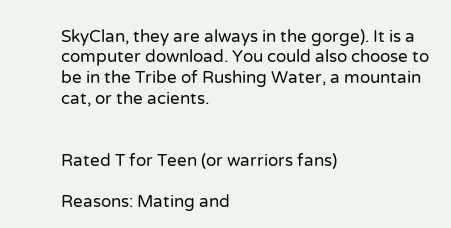SkyClan, they are always in the gorge). It is a computer download. You could also choose to be in the Tribe of Rushing Water, a mountain cat, or the acients.


Rated T for Teen (or warriors fans)

Reasons: Mating and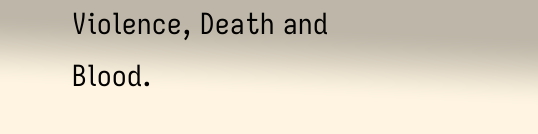Violence, Death and Blood.